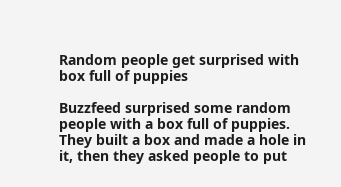Random people get surprised with box full of puppies

Buzzfeed surprised some random people with a box full of puppies.
They built a box and made a hole in it, then they asked people to put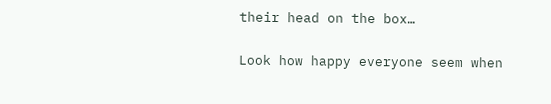their head on the box…

Look how happy everyone seem when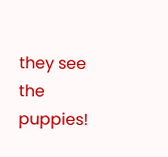they see the puppies!